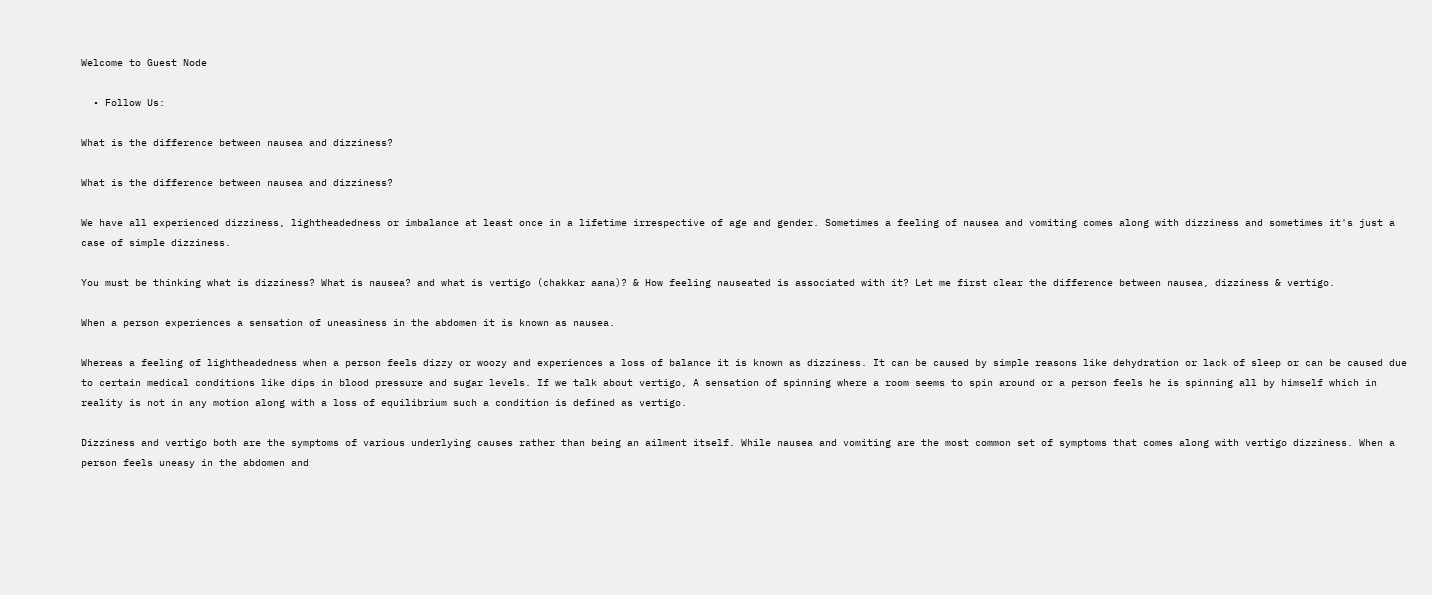Welcome to Guest Node

  • Follow Us:

What is the difference between nausea and dizziness?

What is the difference between nausea and dizziness?

We have all experienced dizziness, lightheadedness or imbalance at least once in a lifetime irrespective of age and gender. Sometimes a feeling of nausea and vomiting comes along with dizziness and sometimes it's just a case of simple dizziness.

You must be thinking what is dizziness? What is nausea? and what is vertigo (chakkar aana)? & How feeling nauseated is associated with it? Let me first clear the difference between nausea, dizziness & vertigo.

When a person experiences a sensation of uneasiness in the abdomen it is known as nausea.

Whereas a feeling of lightheadedness when a person feels dizzy or woozy and experiences a loss of balance it is known as dizziness. It can be caused by simple reasons like dehydration or lack of sleep or can be caused due to certain medical conditions like dips in blood pressure and sugar levels. If we talk about vertigo, A sensation of spinning where a room seems to spin around or a person feels he is spinning all by himself which in reality is not in any motion along with a loss of equilibrium such a condition is defined as vertigo.

Dizziness and vertigo both are the symptoms of various underlying causes rather than being an ailment itself. While nausea and vomiting are the most common set of symptoms that comes along with vertigo dizziness. When a person feels uneasy in the abdomen and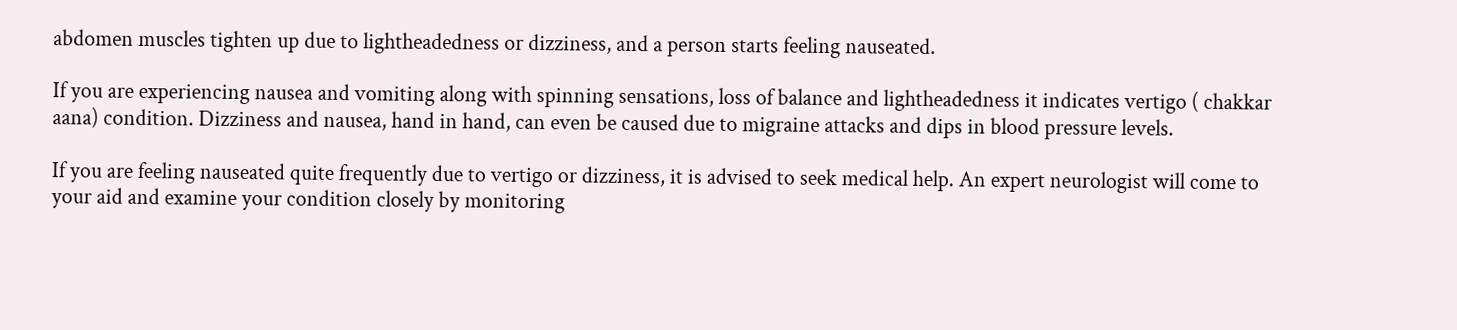abdomen muscles tighten up due to lightheadedness or dizziness, and a person starts feeling nauseated.

If you are experiencing nausea and vomiting along with spinning sensations, loss of balance and lightheadedness it indicates vertigo ( chakkar aana) condition. Dizziness and nausea, hand in hand, can even be caused due to migraine attacks and dips in blood pressure levels.

If you are feeling nauseated quite frequently due to vertigo or dizziness, it is advised to seek medical help. An expert neurologist will come to your aid and examine your condition closely by monitoring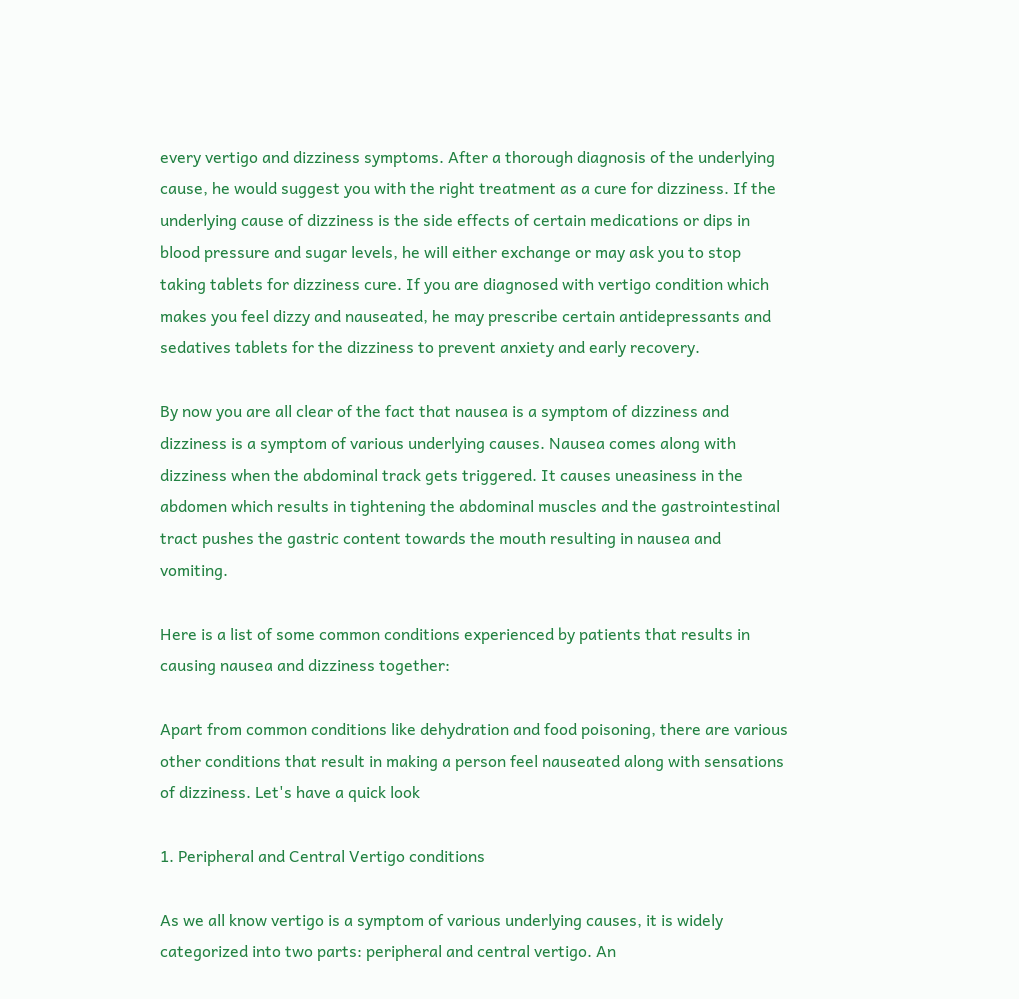every vertigo and dizziness symptoms. After a thorough diagnosis of the underlying cause, he would suggest you with the right treatment as a cure for dizziness. If the underlying cause of dizziness is the side effects of certain medications or dips in blood pressure and sugar levels, he will either exchange or may ask you to stop taking tablets for dizziness cure. If you are diagnosed with vertigo condition which makes you feel dizzy and nauseated, he may prescribe certain antidepressants and sedatives tablets for the dizziness to prevent anxiety and early recovery.

By now you are all clear of the fact that nausea is a symptom of dizziness and dizziness is a symptom of various underlying causes. Nausea comes along with dizziness when the abdominal track gets triggered. It causes uneasiness in the abdomen which results in tightening the abdominal muscles and the gastrointestinal tract pushes the gastric content towards the mouth resulting in nausea and vomiting.

Here is a list of some common conditions experienced by patients that results in causing nausea and dizziness together:

Apart from common conditions like dehydration and food poisoning, there are various other conditions that result in making a person feel nauseated along with sensations of dizziness. Let's have a quick look

1. Peripheral and Central Vertigo conditions

As we all know vertigo is a symptom of various underlying causes, it is widely categorized into two parts: peripheral and central vertigo. An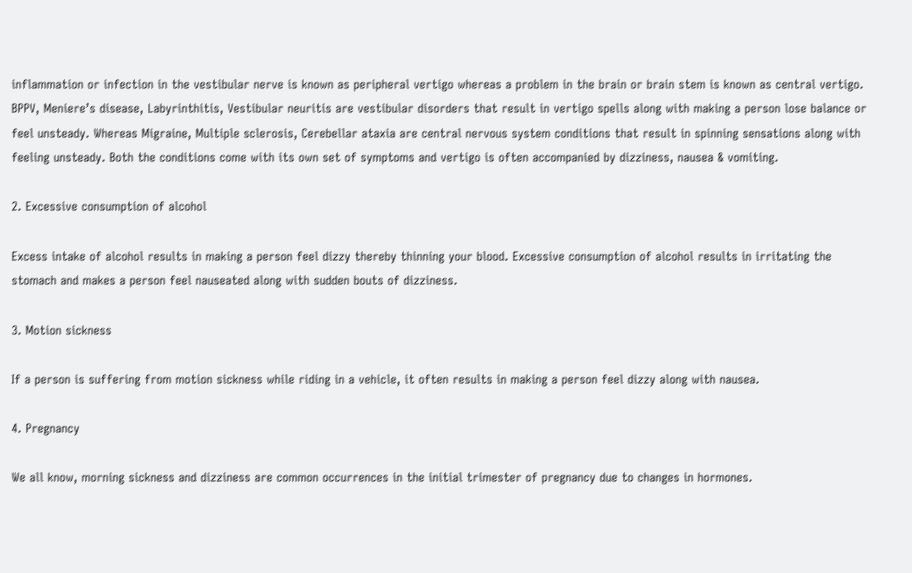inflammation or infection in the vestibular nerve is known as peripheral vertigo whereas a problem in the brain or brain stem is known as central vertigo. BPPV, Meniere’s disease, Labyrinthitis, Vestibular neuritis are vestibular disorders that result in vertigo spells along with making a person lose balance or feel unsteady. Whereas Migraine, Multiple sclerosis, Cerebellar ataxia are central nervous system conditions that result in spinning sensations along with feeling unsteady. Both the conditions come with its own set of symptoms and vertigo is often accompanied by dizziness, nausea & vomiting.

2. Excessive consumption of alcohol

Excess intake of alcohol results in making a person feel dizzy thereby thinning your blood. Excessive consumption of alcohol results in irritating the stomach and makes a person feel nauseated along with sudden bouts of dizziness.

3. Motion sickness

If a person is suffering from motion sickness while riding in a vehicle, it often results in making a person feel dizzy along with nausea.

4. Pregnancy

We all know, morning sickness and dizziness are common occurrences in the initial trimester of pregnancy due to changes in hormones.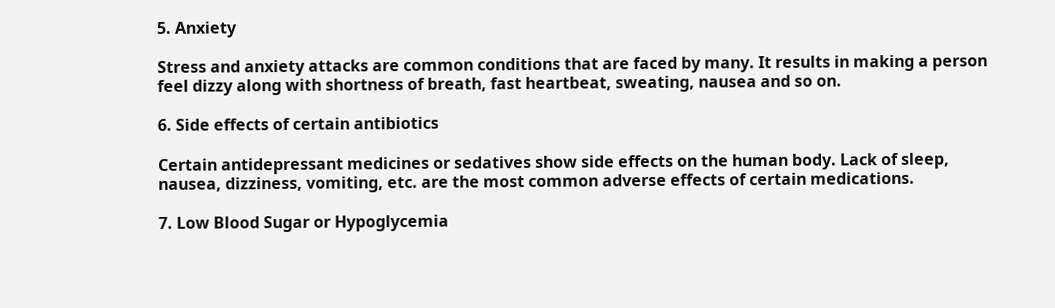5. Anxiety

Stress and anxiety attacks are common conditions that are faced by many. It results in making a person feel dizzy along with shortness of breath, fast heartbeat, sweating, nausea and so on.

6. Side effects of certain antibiotics

Certain antidepressant medicines or sedatives show side effects on the human body. Lack of sleep, nausea, dizziness, vomiting, etc. are the most common adverse effects of certain medications.

7. Low Blood Sugar or Hypoglycemia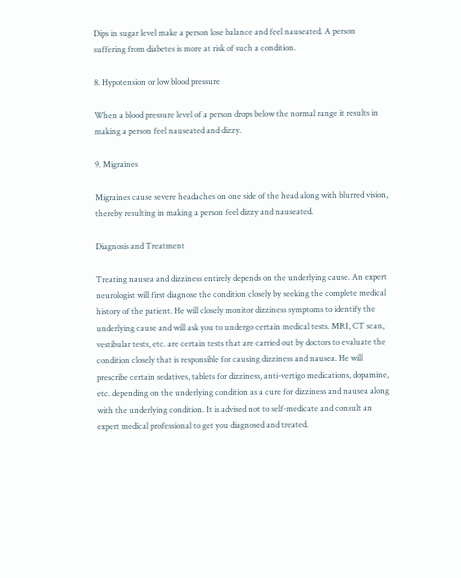Dips in sugar level make a person lose balance and feel nauseated. A person suffering from diabetes is more at risk of such a condition.

8. Hypotension or low blood pressure

When a blood pressure level of a person drops below the normal range it results in making a person feel nauseated and dizzy.

9. Migraines

Migraines cause severe headaches on one side of the head along with blurred vision, thereby resulting in making a person feel dizzy and nauseated.

Diagnosis and Treatment

Treating nausea and dizziness entirely depends on the underlying cause. An expert neurologist will first diagnose the condition closely by seeking the complete medical history of the patient. He will closely monitor dizziness symptoms to identify the underlying cause and will ask you to undergo certain medical tests. MRI, CT scan, vestibular tests, etc. are certain tests that are carried out by doctors to evaluate the condition closely that is responsible for causing dizziness and nausea. He will prescribe certain sedatives, tablets for dizziness, anti-vertigo medications, dopamine, etc. depending on the underlying condition as a cure for dizziness and nausea along with the underlying condition. It is advised not to self-medicate and consult an expert medical professional to get you diagnosed and treated.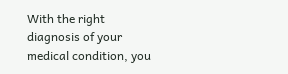With the right diagnosis of your medical condition, you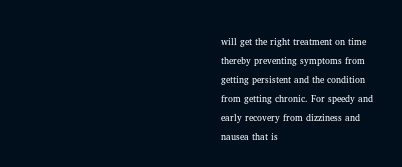will get the right treatment on time thereby preventing symptoms from getting persistent and the condition from getting chronic. For speedy and early recovery from dizziness and nausea that is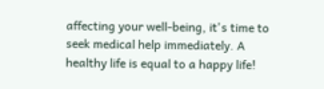affecting your well-being, it's time to seek medical help immediately. A healthy life is equal to a happy life!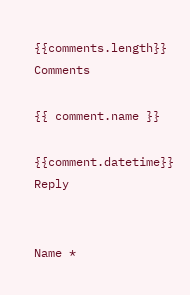{{comments.length}} Comments

{{ comment.name }}

{{comment.datetime}} Reply


Name *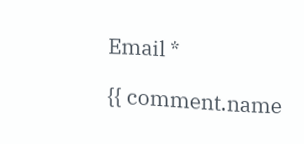Email *

{{ comment.name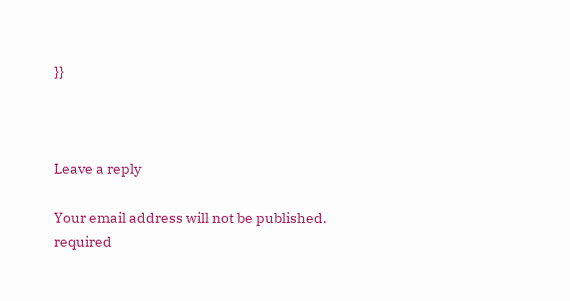}}



Leave a reply

Your email address will not be published. required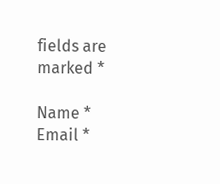fields are marked *

Name *
Email *